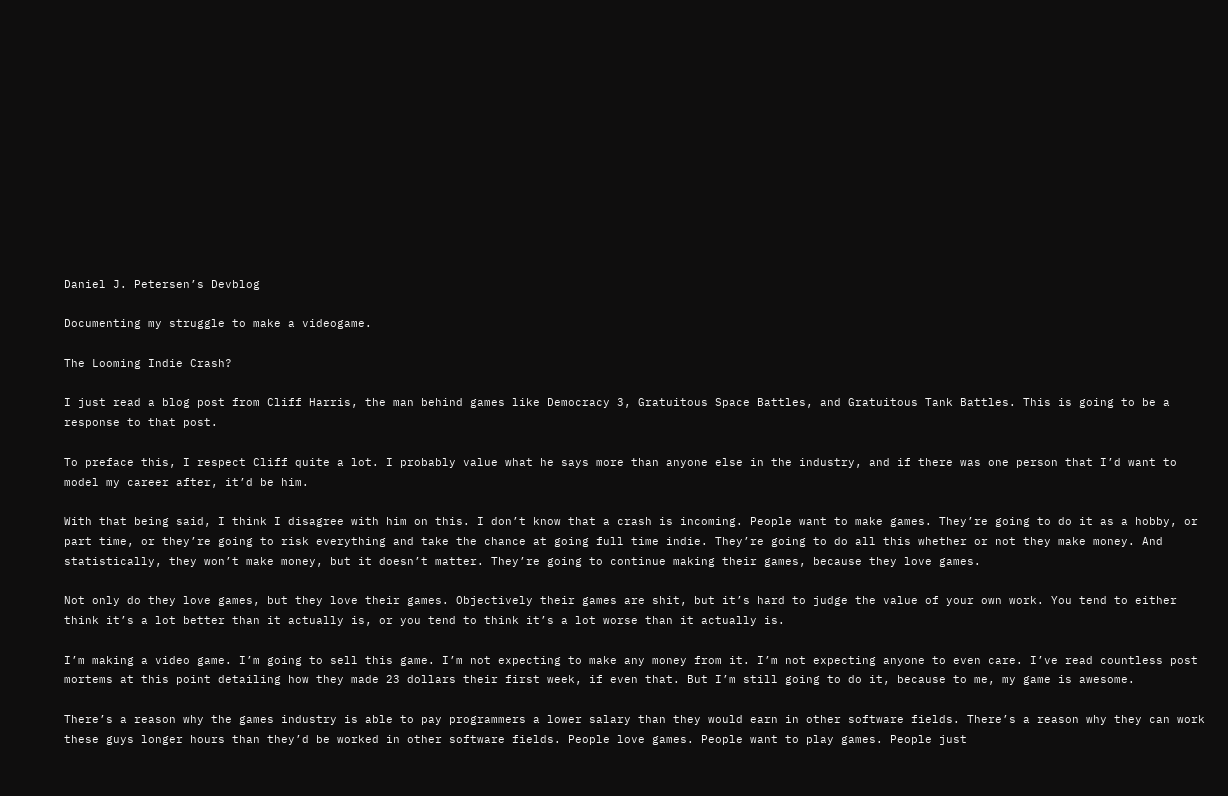Daniel J. Petersen’s Devblog

Documenting my struggle to make a videogame.

The Looming Indie Crash?

I just read a blog post from Cliff Harris, the man behind games like Democracy 3, Gratuitous Space Battles, and Gratuitous Tank Battles. This is going to be a response to that post.

To preface this, I respect Cliff quite a lot. I probably value what he says more than anyone else in the industry, and if there was one person that I’d want to model my career after, it’d be him.

With that being said, I think I disagree with him on this. I don’t know that a crash is incoming. People want to make games. They’re going to do it as a hobby, or part time, or they’re going to risk everything and take the chance at going full time indie. They’re going to do all this whether or not they make money. And statistically, they won’t make money, but it doesn’t matter. They’re going to continue making their games, because they love games.

Not only do they love games, but they love their games. Objectively their games are shit, but it’s hard to judge the value of your own work. You tend to either think it’s a lot better than it actually is, or you tend to think it’s a lot worse than it actually is.

I’m making a video game. I’m going to sell this game. I’m not expecting to make any money from it. I’m not expecting anyone to even care. I’ve read countless post mortems at this point detailing how they made 23 dollars their first week, if even that. But I’m still going to do it, because to me, my game is awesome.

There’s a reason why the games industry is able to pay programmers a lower salary than they would earn in other software fields. There’s a reason why they can work these guys longer hours than they’d be worked in other software fields. People love games. People want to play games. People just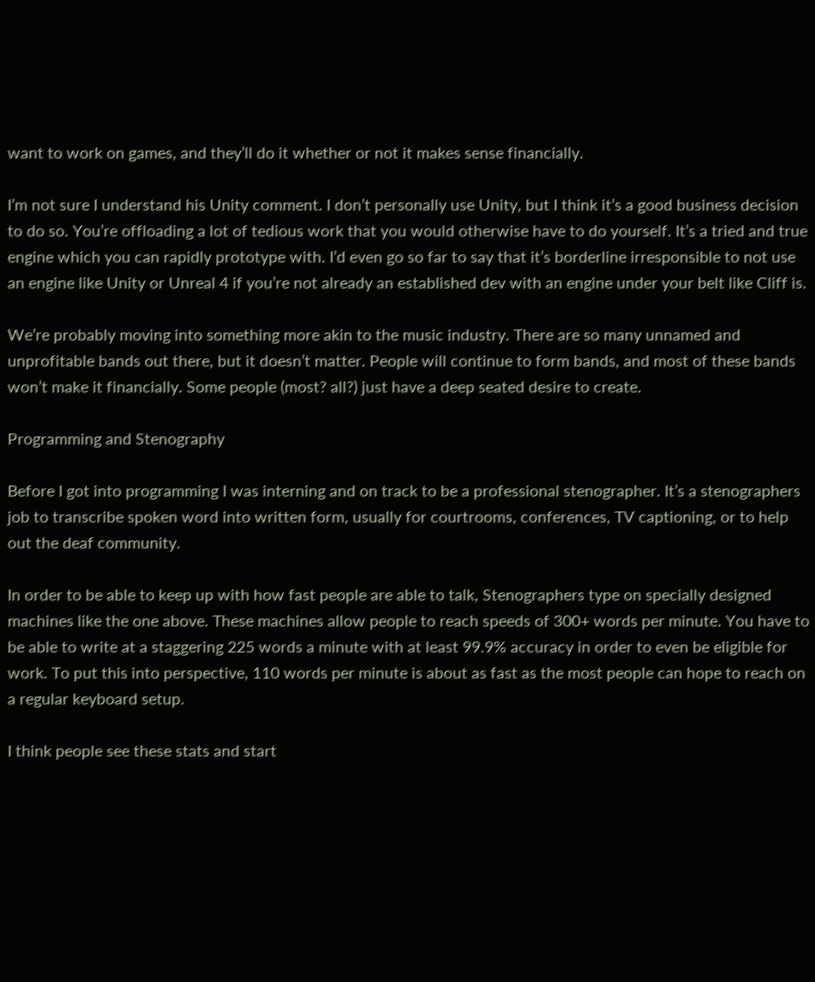want to work on games, and they’ll do it whether or not it makes sense financially.

I’m not sure I understand his Unity comment. I don’t personally use Unity, but I think it’s a good business decision to do so. You’re offloading a lot of tedious work that you would otherwise have to do yourself. It’s a tried and true engine which you can rapidly prototype with. I’d even go so far to say that it’s borderline irresponsible to not use an engine like Unity or Unreal 4 if you’re not already an established dev with an engine under your belt like Cliff is.

We’re probably moving into something more akin to the music industry. There are so many unnamed and unprofitable bands out there, but it doesn’t matter. People will continue to form bands, and most of these bands won’t make it financially. Some people (most? all?) just have a deep seated desire to create.

Programming and Stenography

Before I got into programming I was interning and on track to be a professional stenographer. It’s a stenographers job to transcribe spoken word into written form, usually for courtrooms, conferences, TV captioning, or to help out the deaf community.

In order to be able to keep up with how fast people are able to talk, Stenographers type on specially designed machines like the one above. These machines allow people to reach speeds of 300+ words per minute. You have to be able to write at a staggering 225 words a minute with at least 99.9% accuracy in order to even be eligible for work. To put this into perspective, 110 words per minute is about as fast as the most people can hope to reach on a regular keyboard setup.

I think people see these stats and start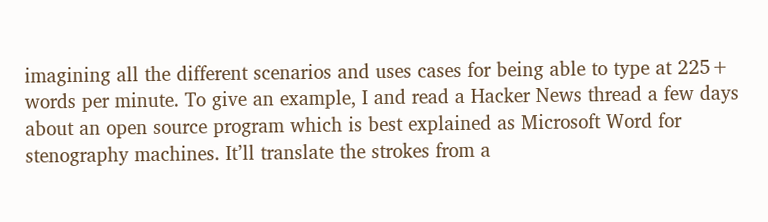imagining all the different scenarios and uses cases for being able to type at 225+ words per minute. To give an example, I and read a Hacker News thread a few days about an open source program which is best explained as Microsoft Word for stenography machines. It’ll translate the strokes from a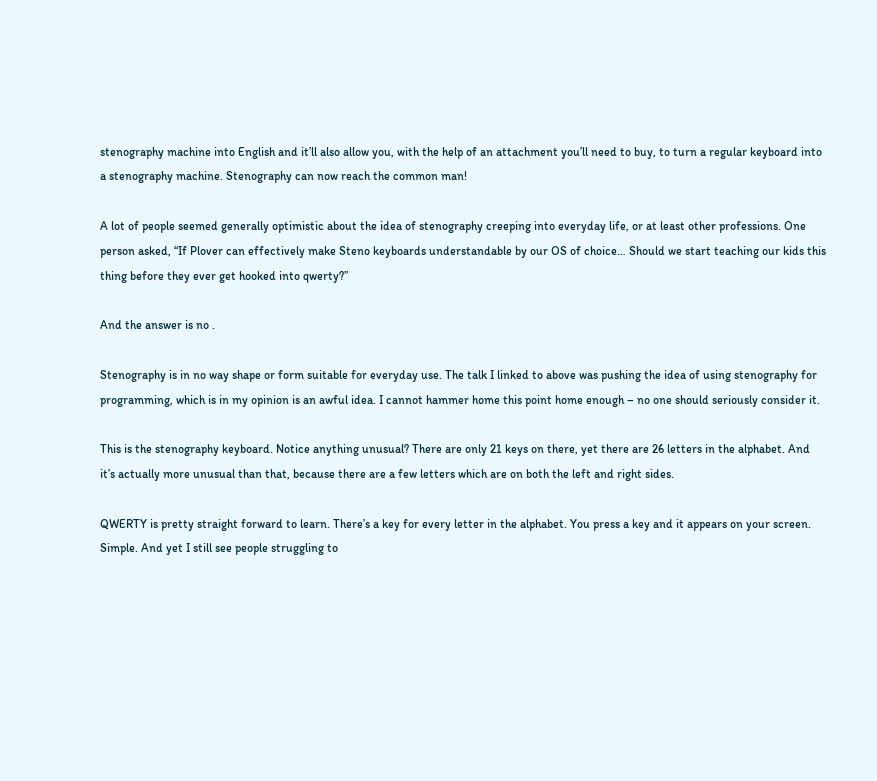stenography machine into English and it’ll also allow you, with the help of an attachment you’ll need to buy, to turn a regular keyboard into a stenography machine. Stenography can now reach the common man!

A lot of people seemed generally optimistic about the idea of stenography creeping into everyday life, or at least other professions. One person asked, “If Plover can effectively make Steno keyboards understandable by our OS of choice… Should we start teaching our kids this thing before they ever get hooked into qwerty?”

And the answer is no .

Stenography is in no way shape or form suitable for everyday use. The talk I linked to above was pushing the idea of using stenography for programming, which is in my opinion is an awful idea. I cannot hammer home this point home enough – no one should seriously consider it.

This is the stenography keyboard. Notice anything unusual? There are only 21 keys on there, yet there are 26 letters in the alphabet. And it’s actually more unusual than that, because there are a few letters which are on both the left and right sides.

QWERTY is pretty straight forward to learn. There’s a key for every letter in the alphabet. You press a key and it appears on your screen. Simple. And yet I still see people struggling to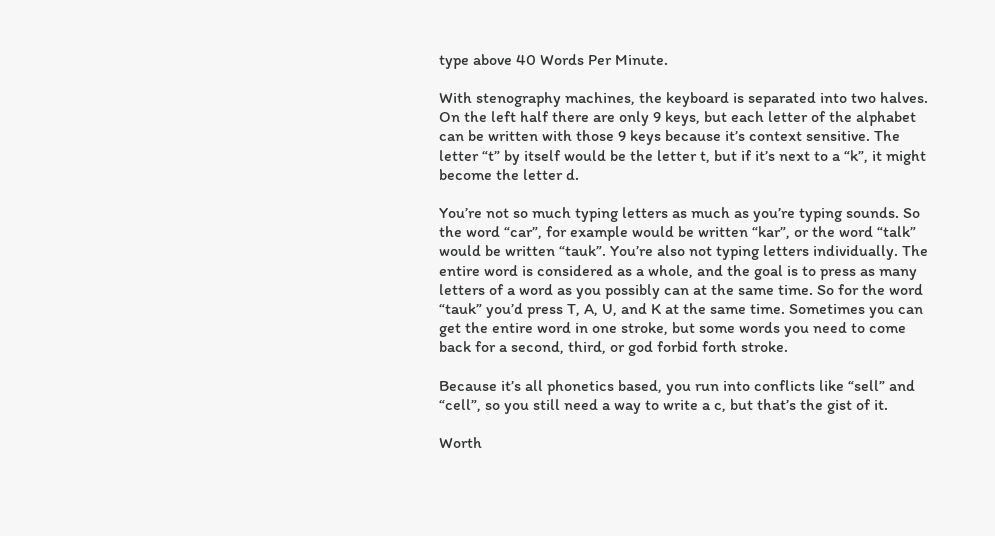type above 40 Words Per Minute.

With stenography machines, the keyboard is separated into two halves. On the left half there are only 9 keys, but each letter of the alphabet can be written with those 9 keys because it’s context sensitive. The letter “t” by itself would be the letter t, but if it’s next to a “k”, it might become the letter d.

You’re not so much typing letters as much as you’re typing sounds. So the word “car”, for example would be written “kar”, or the word “talk” would be written “tauk”. You’re also not typing letters individually. The entire word is considered as a whole, and the goal is to press as many letters of a word as you possibly can at the same time. So for the word “tauk” you’d press T, A, U, and K at the same time. Sometimes you can get the entire word in one stroke, but some words you need to come back for a second, third, or god forbid forth stroke.

Because it’s all phonetics based, you run into conflicts like “sell” and “cell”, so you still need a way to write a c, but that’s the gist of it.

Worth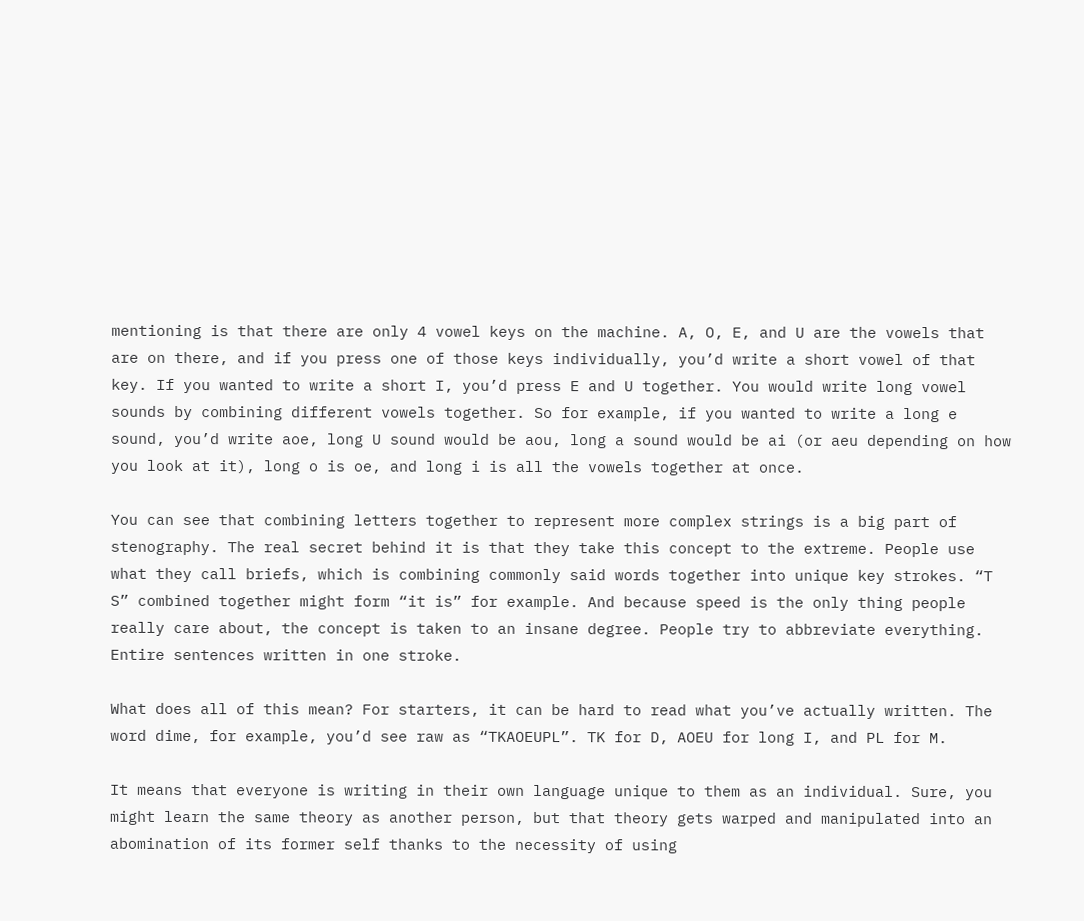mentioning is that there are only 4 vowel keys on the machine. A, O, E, and U are the vowels that are on there, and if you press one of those keys individually, you’d write a short vowel of that key. If you wanted to write a short I, you’d press E and U together. You would write long vowel sounds by combining different vowels together. So for example, if you wanted to write a long e sound, you’d write aoe, long U sound would be aou, long a sound would be ai (or aeu depending on how you look at it), long o is oe, and long i is all the vowels together at once.

You can see that combining letters together to represent more complex strings is a big part of stenography. The real secret behind it is that they take this concept to the extreme. People use what they call briefs, which is combining commonly said words together into unique key strokes. “T S” combined together might form “it is” for example. And because speed is the only thing people really care about, the concept is taken to an insane degree. People try to abbreviate everything. Entire sentences written in one stroke.

What does all of this mean? For starters, it can be hard to read what you’ve actually written. The word dime, for example, you’d see raw as “TKAOEUPL”. TK for D, AOEU for long I, and PL for M.

It means that everyone is writing in their own language unique to them as an individual. Sure, you might learn the same theory as another person, but that theory gets warped and manipulated into an abomination of its former self thanks to the necessity of using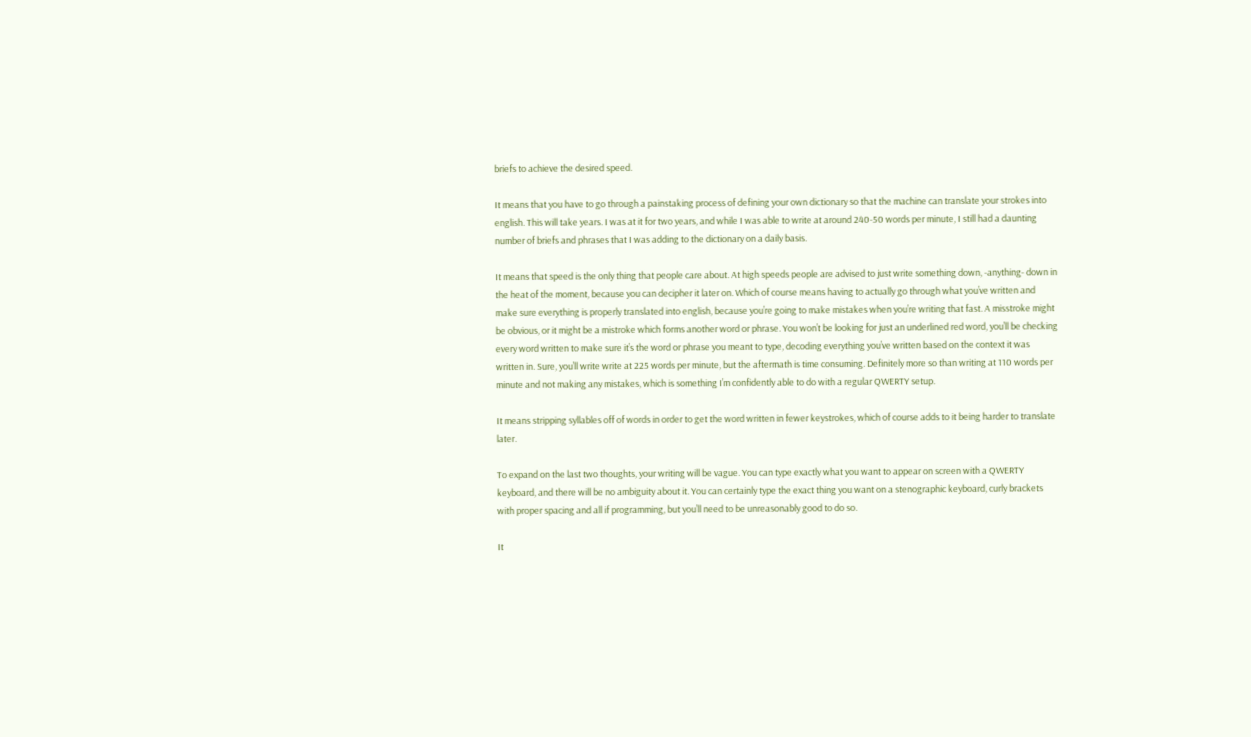briefs to achieve the desired speed.

It means that you have to go through a painstaking process of defining your own dictionary so that the machine can translate your strokes into english. This will take years. I was at it for two years, and while I was able to write at around 240-50 words per minute, I still had a daunting number of briefs and phrases that I was adding to the dictionary on a daily basis.

It means that speed is the only thing that people care about. At high speeds people are advised to just write something down, -anything- down in the heat of the moment, because you can decipher it later on. Which of course means having to actually go through what you’ve written and make sure everything is properly translated into english, because you’re going to make mistakes when you’re writing that fast. A misstroke might be obvious, or it might be a mistroke which forms another word or phrase. You won’t be looking for just an underlined red word, you’ll be checking every word written to make sure it’s the word or phrase you meant to type, decoding everything you’ve written based on the context it was written in. Sure, you’ll write write at 225 words per minute, but the aftermath is time consuming. Definitely more so than writing at 110 words per minute and not making any mistakes, which is something I’m confidently able to do with a regular QWERTY setup.

It means stripping syllables off of words in order to get the word written in fewer keystrokes, which of course adds to it being harder to translate later.

To expand on the last two thoughts, your writing will be vague. You can type exactly what you want to appear on screen with a QWERTY keyboard, and there will be no ambiguity about it. You can certainly type the exact thing you want on a stenographic keyboard, curly brackets with proper spacing and all if programming, but you’ll need to be unreasonably good to do so.

It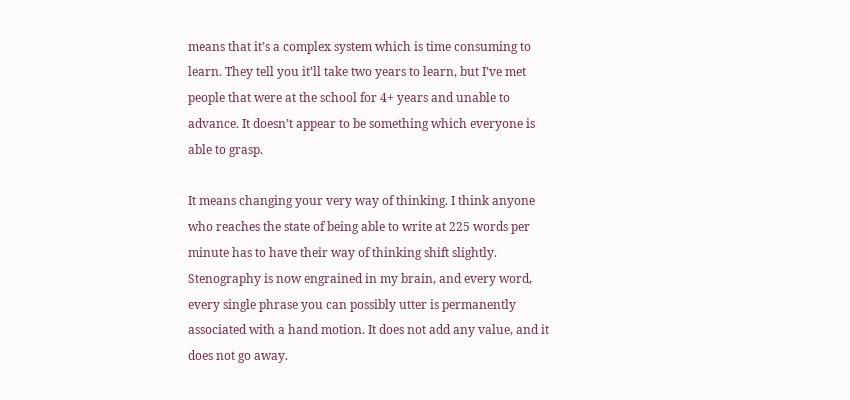means that it’s a complex system which is time consuming to learn. They tell you it’ll take two years to learn, but I’ve met people that were at the school for 4+ years and unable to advance. It doesn’t appear to be something which everyone is able to grasp.

It means changing your very way of thinking. I think anyone who reaches the state of being able to write at 225 words per minute has to have their way of thinking shift slightly. Stenography is now engrained in my brain, and every word, every single phrase you can possibly utter is permanently associated with a hand motion. It does not add any value, and it does not go away.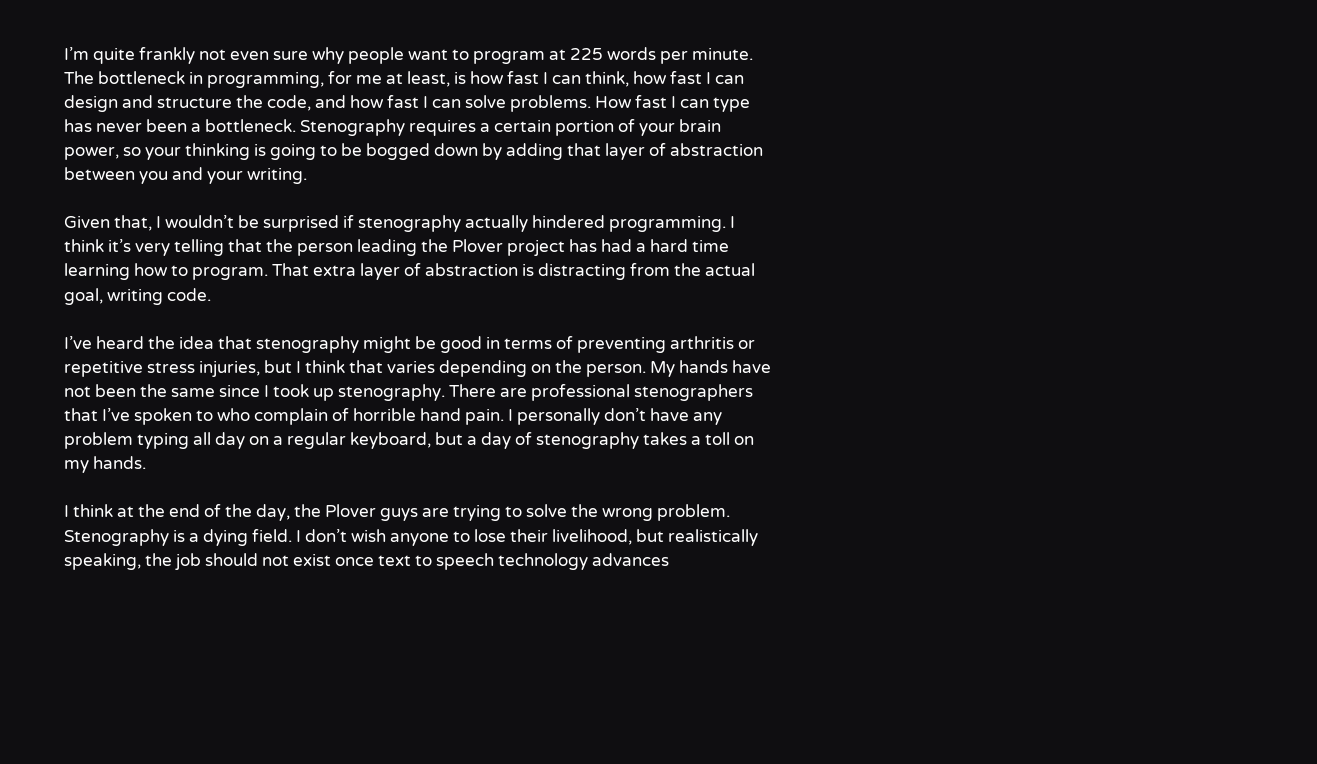I’m quite frankly not even sure why people want to program at 225 words per minute. The bottleneck in programming, for me at least, is how fast I can think, how fast I can design and structure the code, and how fast I can solve problems. How fast I can type has never been a bottleneck. Stenography requires a certain portion of your brain power, so your thinking is going to be bogged down by adding that layer of abstraction between you and your writing.

Given that, I wouldn’t be surprised if stenography actually hindered programming. I think it’s very telling that the person leading the Plover project has had a hard time learning how to program. That extra layer of abstraction is distracting from the actual goal, writing code.

I’ve heard the idea that stenography might be good in terms of preventing arthritis or repetitive stress injuries, but I think that varies depending on the person. My hands have not been the same since I took up stenography. There are professional stenographers that I’ve spoken to who complain of horrible hand pain. I personally don’t have any problem typing all day on a regular keyboard, but a day of stenography takes a toll on my hands.

I think at the end of the day, the Plover guys are trying to solve the wrong problem. Stenography is a dying field. I don’t wish anyone to lose their livelihood, but realistically speaking, the job should not exist once text to speech technology advances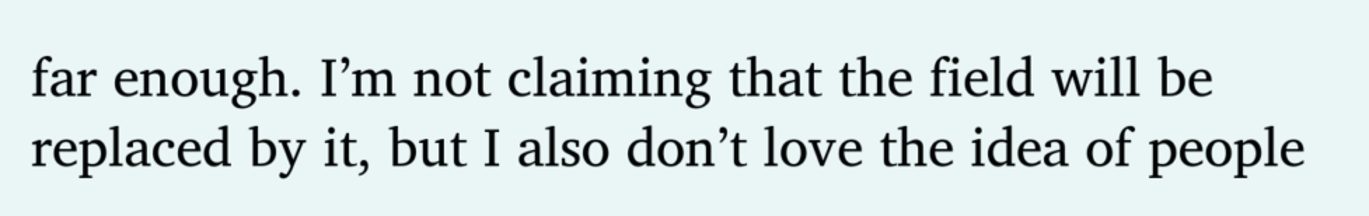far enough. I’m not claiming that the field will be replaced by it, but I also don’t love the idea of people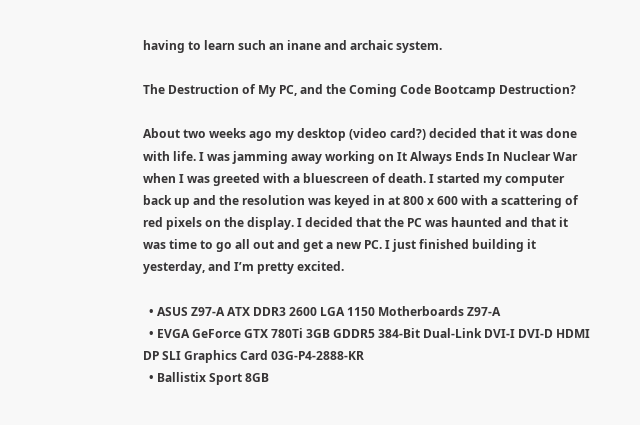having to learn such an inane and archaic system.

The Destruction of My PC, and the Coming Code Bootcamp Destruction?

About two weeks ago my desktop (video card?) decided that it was done with life. I was jamming away working on It Always Ends In Nuclear War when I was greeted with a bluescreen of death. I started my computer back up and the resolution was keyed in at 800 x 600 with a scattering of red pixels on the display. I decided that the PC was haunted and that it was time to go all out and get a new PC. I just finished building it yesterday, and I’m pretty excited.

  • ASUS Z97-A ATX DDR3 2600 LGA 1150 Motherboards Z97-A
  • EVGA GeForce GTX 780Ti 3GB GDDR5 384-Bit Dual-Link DVI-I DVI-D HDMI DP SLI Graphics Card 03G-P4-2888-KR
  • Ballistix Sport 8GB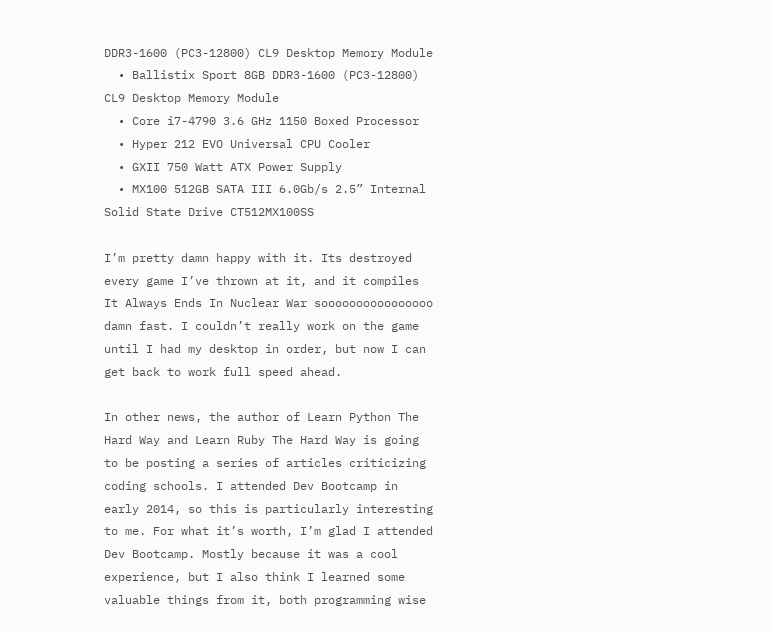DDR3-1600 (PC3-12800) CL9 Desktop Memory Module
  • Ballistix Sport 8GB DDR3-1600 (PC3-12800) CL9 Desktop Memory Module
  • Core i7-4790 3.6 GHz 1150 Boxed Processor
  • Hyper 212 EVO Universal CPU Cooler
  • GXII 750 Watt ATX Power Supply
  • MX100 512GB SATA III 6.0Gb/s 2.5” Internal Solid State Drive CT512MX100SS

I’m pretty damn happy with it. Its destroyed every game I’ve thrown at it, and it compiles It Always Ends In Nuclear War soooooooooooooooo damn fast. I couldn’t really work on the game until I had my desktop in order, but now I can get back to work full speed ahead.

In other news, the author of Learn Python The Hard Way and Learn Ruby The Hard Way is going to be posting a series of articles criticizing coding schools. I attended Dev Bootcamp in early 2014, so this is particularly interesting to me. For what it’s worth, I’m glad I attended Dev Bootcamp. Mostly because it was a cool experience, but I also think I learned some valuable things from it, both programming wise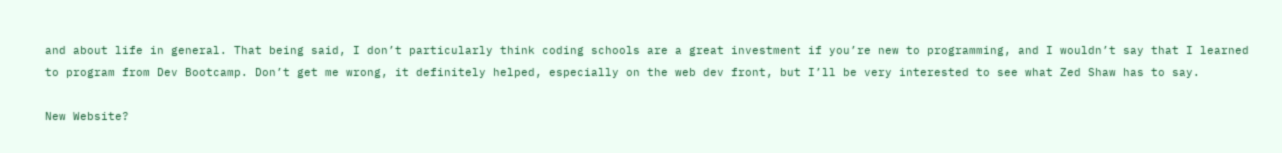and about life in general. That being said, I don’t particularly think coding schools are a great investment if you’re new to programming, and I wouldn’t say that I learned to program from Dev Bootcamp. Don’t get me wrong, it definitely helped, especially on the web dev front, but I’ll be very interested to see what Zed Shaw has to say.

New Website?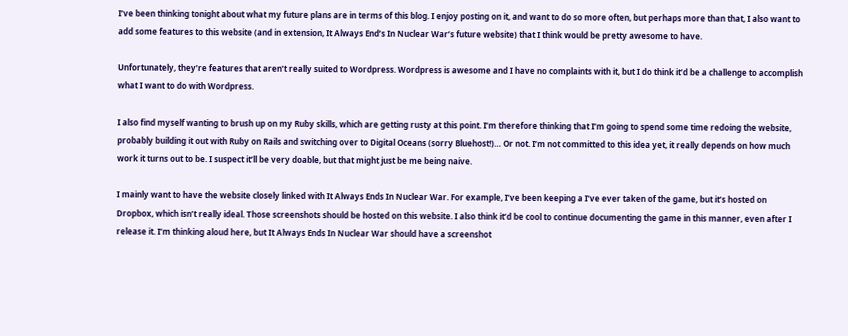I’ve been thinking tonight about what my future plans are in terms of this blog. I enjoy posting on it, and want to do so more often, but perhaps more than that, I also want to add some features to this website (and in extension, It Always End’s In Nuclear War’s future website) that I think would be pretty awesome to have.

Unfortunately, they’re features that aren’t really suited to Wordpress. Wordpress is awesome and I have no complaints with it, but I do think it’d be a challenge to accomplish what I want to do with Wordpress.

I also find myself wanting to brush up on my Ruby skills, which are getting rusty at this point. I’m therefore thinking that I’m going to spend some time redoing the website, probably building it out with Ruby on Rails and switching over to Digital Oceans (sorry Bluehost!)… Or not. I’m not committed to this idea yet, it really depends on how much work it turns out to be. I suspect it’ll be very doable, but that might just be me being naive.

I mainly want to have the website closely linked with It Always Ends In Nuclear War. For example, I’ve been keeping a I’ve ever taken of the game, but it’s hosted on Dropbox, which isn’t really ideal. Those screenshots should be hosted on this website. I also think it’d be cool to continue documenting the game in this manner, even after I release it. I’m thinking aloud here, but It Always Ends In Nuclear War should have a screenshot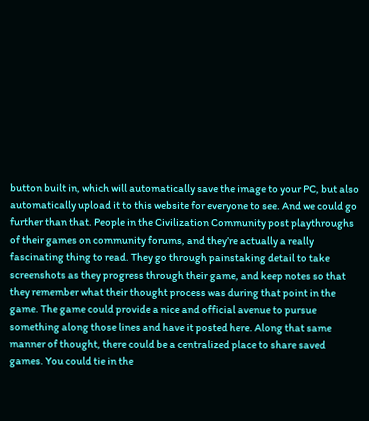button built in, which will automatically save the image to your PC, but also automatically upload it to this website for everyone to see. And we could go further than that. People in the Civilization Community post playthroughs of their games on community forums, and they’re actually a really fascinating thing to read. They go through painstaking detail to take screenshots as they progress through their game, and keep notes so that they remember what their thought process was during that point in the game. The game could provide a nice and official avenue to pursue something along those lines and have it posted here. Along that same manner of thought, there could be a centralized place to share saved games. You could tie in the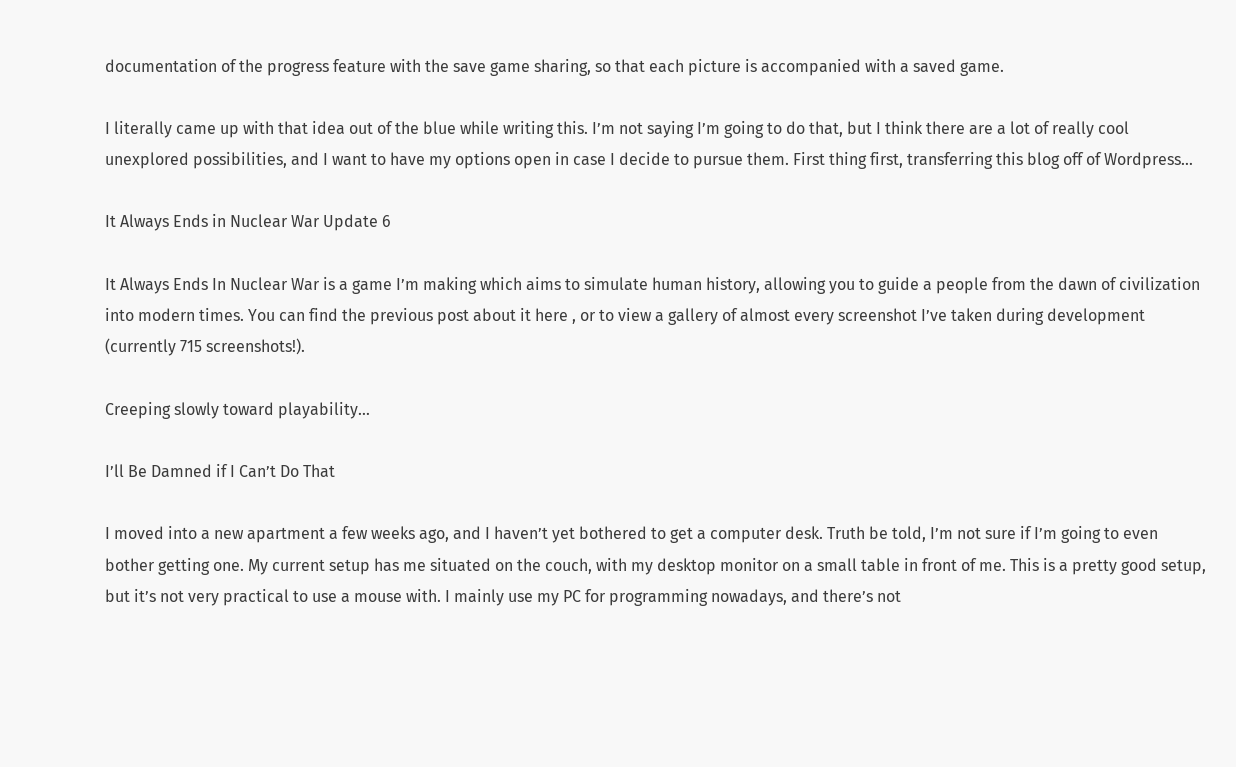documentation of the progress feature with the save game sharing, so that each picture is accompanied with a saved game.

I literally came up with that idea out of the blue while writing this. I’m not saying I’m going to do that, but I think there are a lot of really cool unexplored possibilities, and I want to have my options open in case I decide to pursue them. First thing first, transferring this blog off of Wordpress…

It Always Ends in Nuclear War Update 6

It Always Ends In Nuclear War is a game I’m making which aims to simulate human history, allowing you to guide a people from the dawn of civilization into modern times. You can find the previous post about it here , or to view a gallery of almost every screenshot I’ve taken during development (currently 715 screenshots!).

Creeping slowly toward playability…

I’ll Be Damned if I Can’t Do That

I moved into a new apartment a few weeks ago, and I haven’t yet bothered to get a computer desk. Truth be told, I’m not sure if I’m going to even bother getting one. My current setup has me situated on the couch, with my desktop monitor on a small table in front of me. This is a pretty good setup, but it’s not very practical to use a mouse with. I mainly use my PC for programming nowadays, and there’s not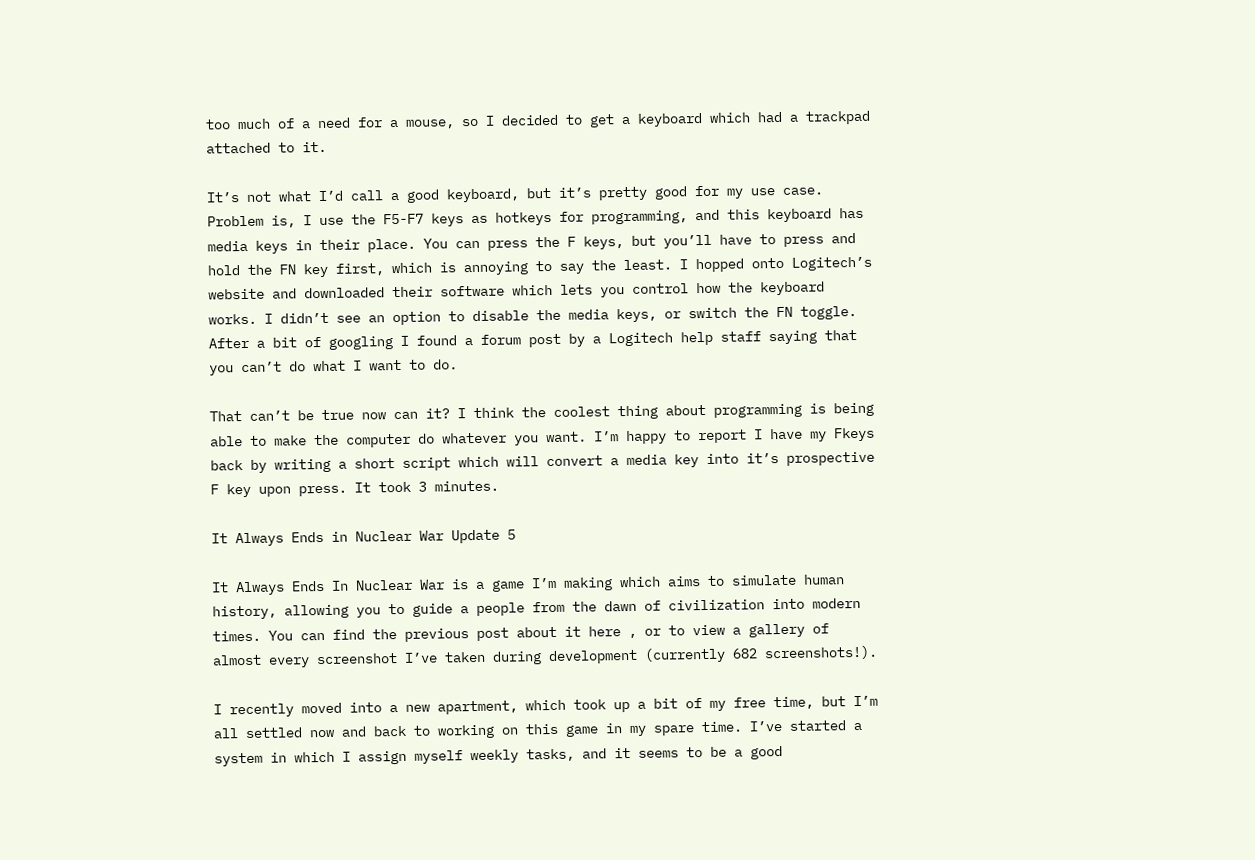too much of a need for a mouse, so I decided to get a keyboard which had a trackpad attached to it.

It’s not what I’d call a good keyboard, but it’s pretty good for my use case. Problem is, I use the F5-F7 keys as hotkeys for programming, and this keyboard has media keys in their place. You can press the F keys, but you’ll have to press and hold the FN key first, which is annoying to say the least. I hopped onto Logitech’s website and downloaded their software which lets you control how the keyboard works. I didn’t see an option to disable the media keys, or switch the FN toggle. After a bit of googling I found a forum post by a Logitech help staff saying that you can’t do what I want to do.

That can’t be true now can it? I think the coolest thing about programming is being able to make the computer do whatever you want. I’m happy to report I have my Fkeys back by writing a short script which will convert a media key into it’s prospective F key upon press. It took 3 minutes.

It Always Ends in Nuclear War Update 5

It Always Ends In Nuclear War is a game I’m making which aims to simulate human history, allowing you to guide a people from the dawn of civilization into modern times. You can find the previous post about it here , or to view a gallery of almost every screenshot I’ve taken during development (currently 682 screenshots!).

I recently moved into a new apartment, which took up a bit of my free time, but I’m all settled now and back to working on this game in my spare time. I’ve started a system in which I assign myself weekly tasks, and it seems to be a good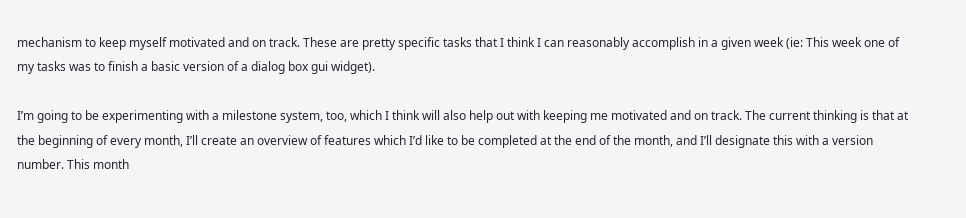mechanism to keep myself motivated and on track. These are pretty specific tasks that I think I can reasonably accomplish in a given week (ie: This week one of my tasks was to finish a basic version of a dialog box gui widget).

I’m going to be experimenting with a milestone system, too, which I think will also help out with keeping me motivated and on track. The current thinking is that at the beginning of every month, I’ll create an overview of features which I’d like to be completed at the end of the month, and I’ll designate this with a version number. This month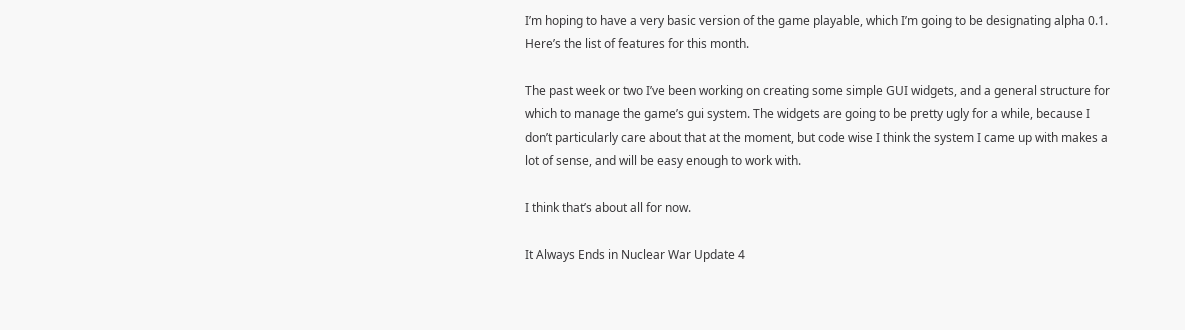I’m hoping to have a very basic version of the game playable, which I’m going to be designating alpha 0.1. Here’s the list of features for this month.

The past week or two I’ve been working on creating some simple GUI widgets, and a general structure for which to manage the game’s gui system. The widgets are going to be pretty ugly for a while, because I don’t particularly care about that at the moment, but code wise I think the system I came up with makes a lot of sense, and will be easy enough to work with.

I think that’s about all for now.

It Always Ends in Nuclear War Update 4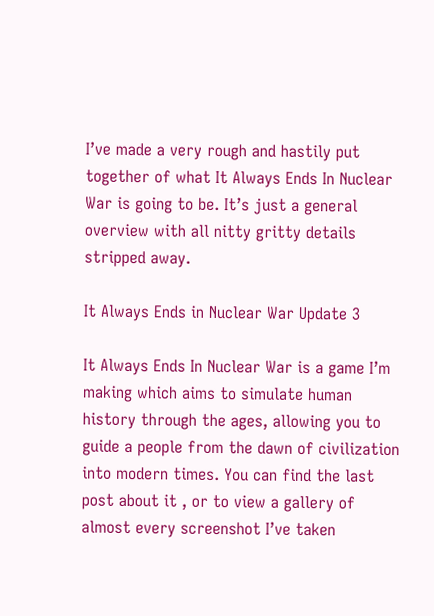I’ve made a very rough and hastily put together of what It Always Ends In Nuclear War is going to be. It’s just a general overview with all nitty gritty details stripped away.

It Always Ends in Nuclear War Update 3

It Always Ends In Nuclear War is a game I’m making which aims to simulate human history through the ages, allowing you to guide a people from the dawn of civilization into modern times. You can find the last post about it , or to view a gallery of almost every screenshot I’ve taken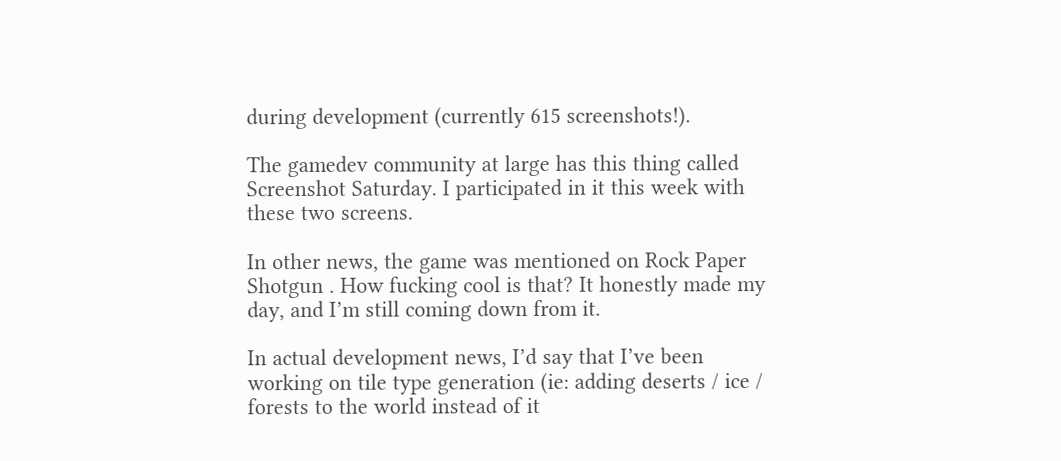during development (currently 615 screenshots!).

The gamedev community at large has this thing called Screenshot Saturday. I participated in it this week with these two screens.

In other news, the game was mentioned on Rock Paper Shotgun . How fucking cool is that? It honestly made my day, and I’m still coming down from it.

In actual development news, I’d say that I’ve been working on tile type generation (ie: adding deserts / ice / forests to the world instead of it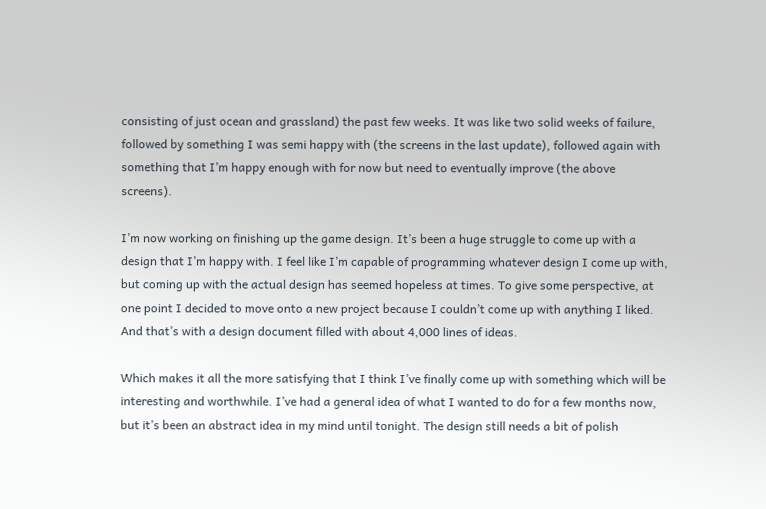consisting of just ocean and grassland) the past few weeks. It was like two solid weeks of failure, followed by something I was semi happy with (the screens in the last update), followed again with something that I’m happy enough with for now but need to eventually improve (the above screens).

I’m now working on finishing up the game design. It’s been a huge struggle to come up with a design that I’m happy with. I feel like I’m capable of programming whatever design I come up with, but coming up with the actual design has seemed hopeless at times. To give some perspective, at one point I decided to move onto a new project because I couldn’t come up with anything I liked. And that’s with a design document filled with about 4,000 lines of ideas.

Which makes it all the more satisfying that I think I’ve finally come up with something which will be interesting and worthwhile. I’ve had a general idea of what I wanted to do for a few months now, but it’s been an abstract idea in my mind until tonight. The design still needs a bit of polish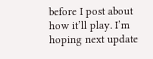before I post about how it’ll play. I’m hoping next update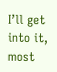I’ll get into it, most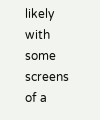likely with some screens of a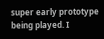super early prototype being played. I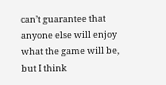can’t guarantee that anyone else will enjoy what the game will be, but I think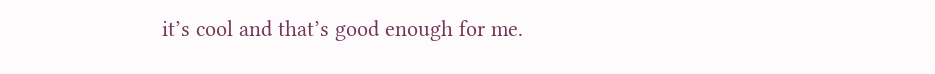it’s cool and that’s good enough for me.